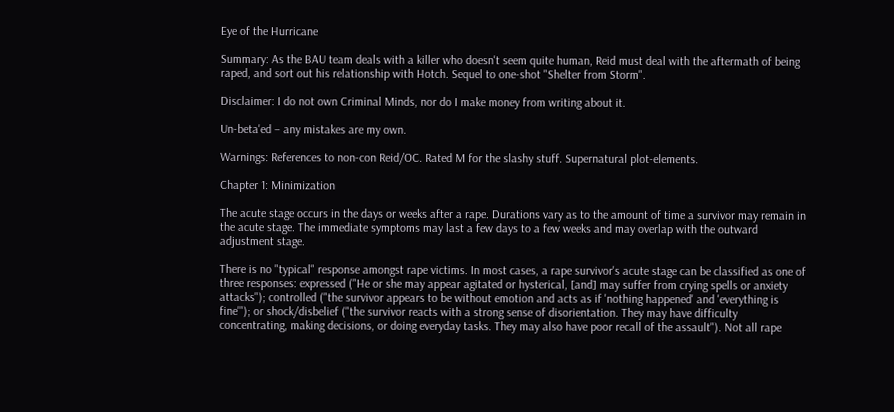Eye of the Hurricane

Summary: As the BAU team deals with a killer who doesn't seem quite human, Reid must deal with the aftermath of being raped, and sort out his relationship with Hotch. Sequel to one-shot "Shelter from Storm".

Disclaimer: I do not own Criminal Minds, nor do I make money from writing about it.

Un-beta'ed – any mistakes are my own.

Warnings: References to non-con Reid/OC. Rated M for the slashy stuff. Supernatural plot-elements.

Chapter 1: Minimization

The acute stage occurs in the days or weeks after a rape. Durations vary as to the amount of time a survivor may remain in the acute stage. The immediate symptoms may last a few days to a few weeks and may overlap with the outward adjustment stage.

There is no "typical" response amongst rape victims. In most cases, a rape survivor's acute stage can be classified as one of three responses: expressed ("He or she may appear agitated or hysterical, [and] may suffer from crying spells or anxiety attacks"); controlled ("the survivor appears to be without emotion and acts as if 'nothing happened' and 'everything is fine'"); or shock/disbelief ("the survivor reacts with a strong sense of disorientation. They may have difficulty concentrating, making decisions, or doing everyday tasks. They may also have poor recall of the assault"). Not all rape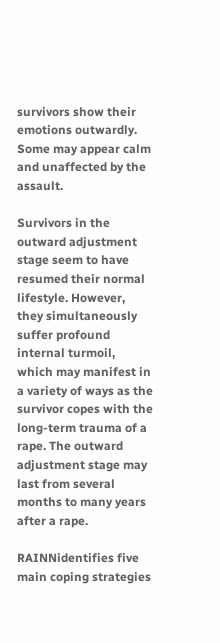survivors show their emotions outwardly. Some may appear calm and unaffected by the assault.

Survivors in the outward adjustment stage seem to have resumed their normal lifestyle. However, they simultaneously suffer profound internal turmoil, which may manifest in a variety of ways as the survivor copes with the long-term trauma of a rape. The outward adjustment stage may last from several months to many years after a rape.

RAINNidentifies five main coping strategies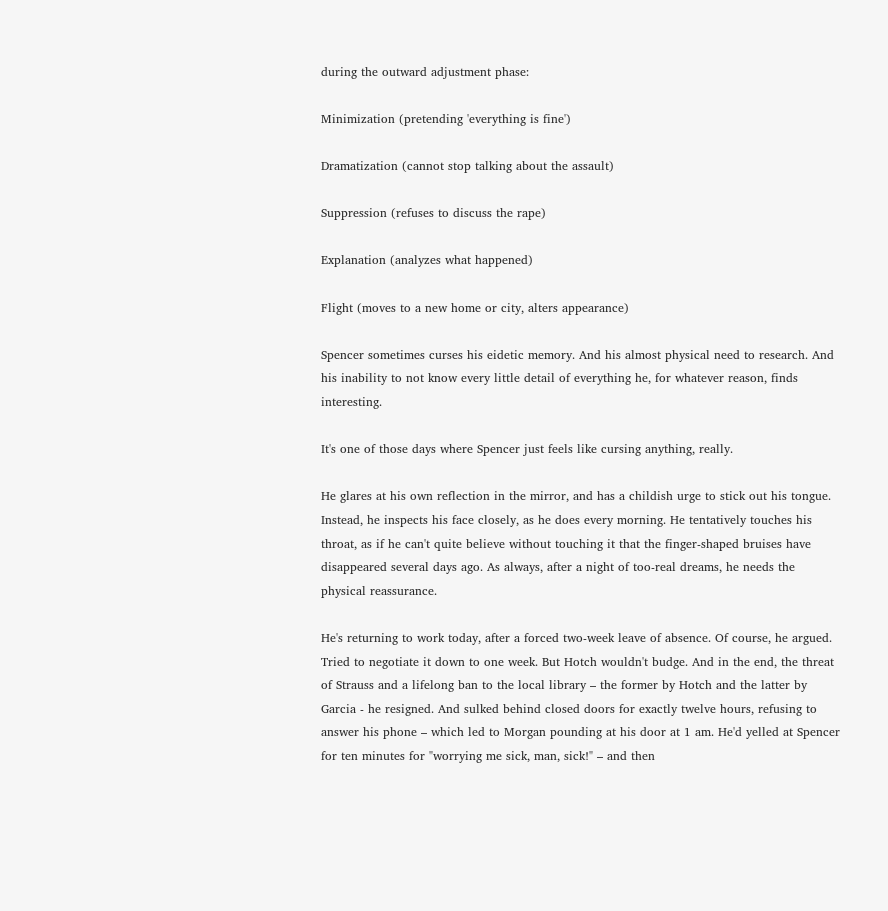during the outward adjustment phase:

Minimization (pretending 'everything is fine')

Dramatization (cannot stop talking about the assault)

Suppression (refuses to discuss the rape)

Explanation (analyzes what happened)

Flight (moves to a new home or city, alters appearance)

Spencer sometimes curses his eidetic memory. And his almost physical need to research. And his inability to not know every little detail of everything he, for whatever reason, finds interesting.

It's one of those days where Spencer just feels like cursing anything, really.

He glares at his own reflection in the mirror, and has a childish urge to stick out his tongue. Instead, he inspects his face closely, as he does every morning. He tentatively touches his throat, as if he can't quite believe without touching it that the finger-shaped bruises have disappeared several days ago. As always, after a night of too-real dreams, he needs the physical reassurance.

He's returning to work today, after a forced two-week leave of absence. Of course, he argued. Tried to negotiate it down to one week. But Hotch wouldn't budge. And in the end, the threat of Strauss and a lifelong ban to the local library – the former by Hotch and the latter by Garcia - he resigned. And sulked behind closed doors for exactly twelve hours, refusing to answer his phone – which led to Morgan pounding at his door at 1 am. He'd yelled at Spencer for ten minutes for "worrying me sick, man, sick!" – and then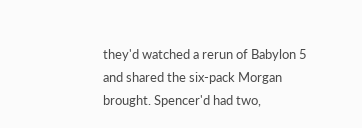they'd watched a rerun of Babylon 5 and shared the six-pack Morgan brought. Spencer'd had two,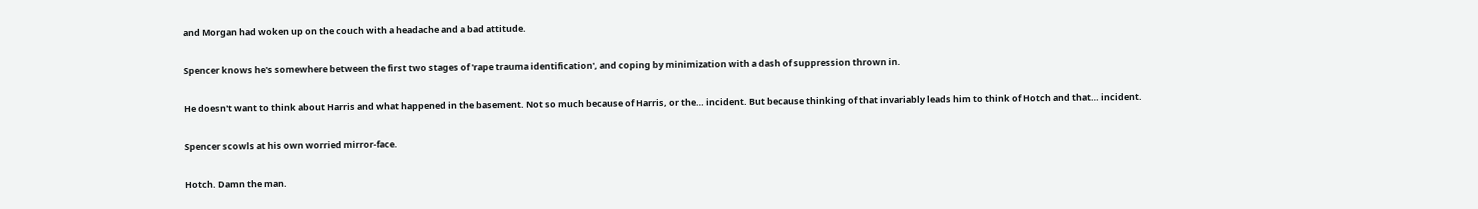and Morgan had woken up on the couch with a headache and a bad attitude.

Spencer knows he's somewhere between the first two stages of 'rape trauma identification', and coping by minimization with a dash of suppression thrown in.

He doesn't want to think about Harris and what happened in the basement. Not so much because of Harris, or the… incident. But because thinking of that invariably leads him to think of Hotch and that… incident.

Spencer scowls at his own worried mirror-face.

Hotch. Damn the man.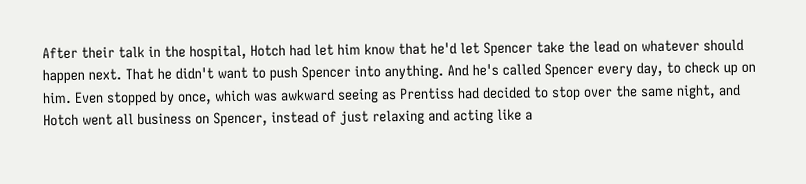After their talk in the hospital, Hotch had let him know that he'd let Spencer take the lead on whatever should happen next. That he didn't want to push Spencer into anything. And he's called Spencer every day, to check up on him. Even stopped by once, which was awkward seeing as Prentiss had decided to stop over the same night, and Hotch went all business on Spencer, instead of just relaxing and acting like a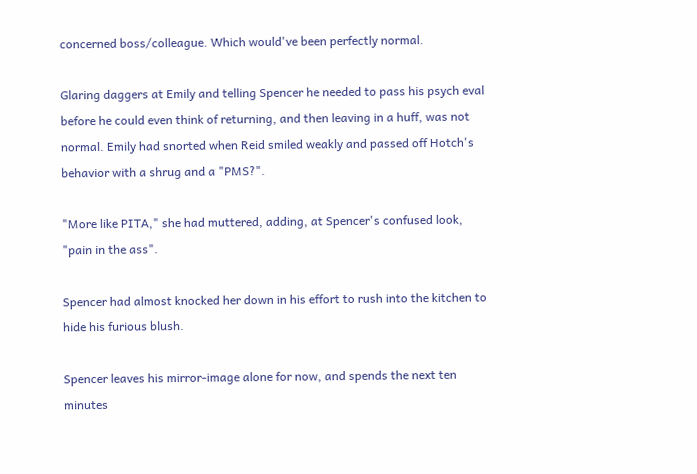concerned boss/colleague. Which would've been perfectly normal.

Glaring daggers at Emily and telling Spencer he needed to pass his psych eval before he could even think of returning, and then leaving in a huff, was not normal. Emily had snorted when Reid smiled weakly and passed off Hotch's behavior with a shrug and a "PMS?".

"More like PITA," she had muttered, adding, at Spencer's confused look, "pain in the ass".

Spencer had almost knocked her down in his effort to rush into the kitchen to hide his furious blush.

Spencer leaves his mirror-image alone for now, and spends the next ten minutes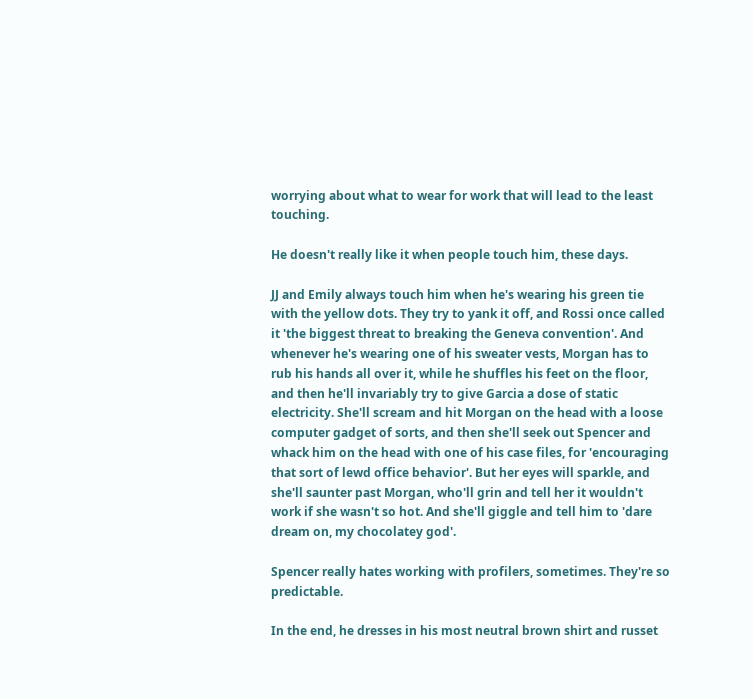worrying about what to wear for work that will lead to the least touching.

He doesn't really like it when people touch him, these days.

JJ and Emily always touch him when he's wearing his green tie with the yellow dots. They try to yank it off, and Rossi once called it 'the biggest threat to breaking the Geneva convention'. And whenever he's wearing one of his sweater vests, Morgan has to rub his hands all over it, while he shuffles his feet on the floor, and then he'll invariably try to give Garcia a dose of static electricity. She'll scream and hit Morgan on the head with a loose computer gadget of sorts, and then she'll seek out Spencer and whack him on the head with one of his case files, for 'encouraging that sort of lewd office behavior'. But her eyes will sparkle, and she'll saunter past Morgan, who'll grin and tell her it wouldn't work if she wasn't so hot. And she'll giggle and tell him to 'dare dream on, my chocolatey god'.

Spencer really hates working with profilers, sometimes. They're so predictable.

In the end, he dresses in his most neutral brown shirt and russet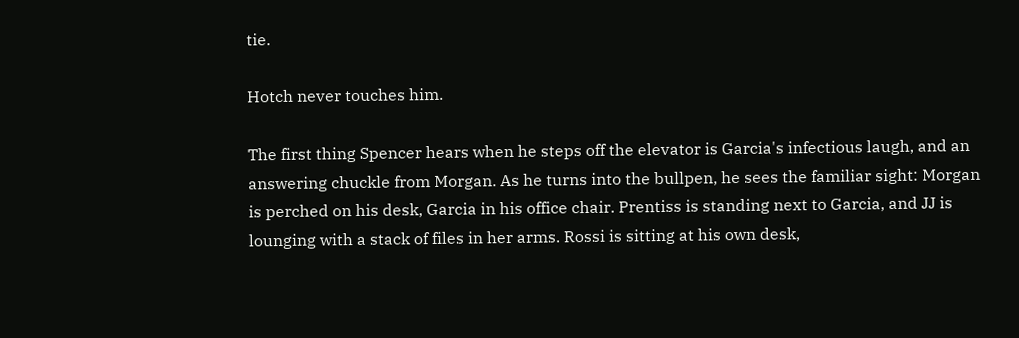tie.

Hotch never touches him.

The first thing Spencer hears when he steps off the elevator is Garcia's infectious laugh, and an answering chuckle from Morgan. As he turns into the bullpen, he sees the familiar sight: Morgan is perched on his desk, Garcia in his office chair. Prentiss is standing next to Garcia, and JJ is lounging with a stack of files in her arms. Rossi is sitting at his own desk,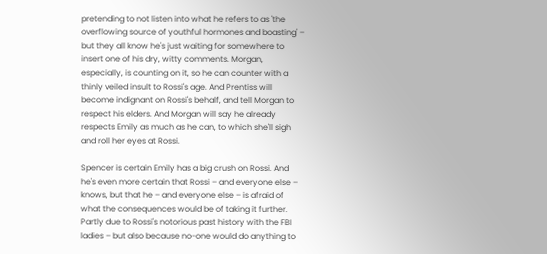pretending to not listen into what he refers to as 'the overflowing source of youthful hormones and boasting' – but they all know he's just waiting for somewhere to insert one of his dry, witty comments. Morgan, especially, is counting on it, so he can counter with a thinly veiled insult to Rossi's age. And Prentiss will become indignant on Rossi's behalf, and tell Morgan to respect his elders. And Morgan will say he already respects Emily as much as he can, to which she'll sigh and roll her eyes at Rossi.

Spencer is certain Emily has a big crush on Rossi. And he's even more certain that Rossi – and everyone else – knows, but that he – and everyone else – is afraid of what the consequences would be of taking it further. Partly due to Rossi's notorious past history with the FBI ladies – but also because no-one would do anything to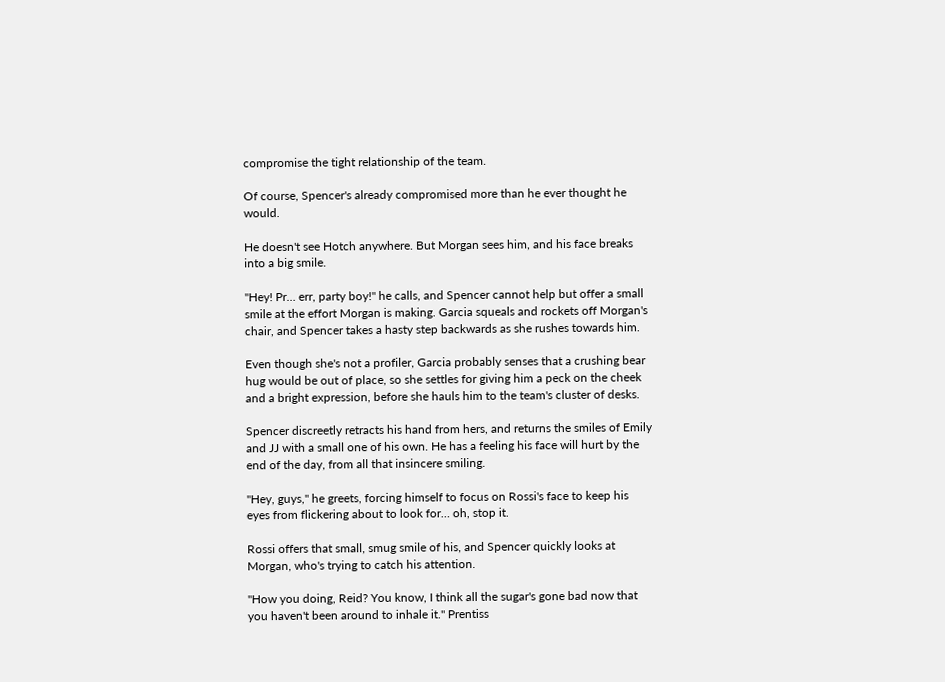compromise the tight relationship of the team.

Of course, Spencer's already compromised more than he ever thought he would.

He doesn't see Hotch anywhere. But Morgan sees him, and his face breaks into a big smile.

"Hey! Pr… err, party boy!" he calls, and Spencer cannot help but offer a small smile at the effort Morgan is making. Garcia squeals and rockets off Morgan's chair, and Spencer takes a hasty step backwards as she rushes towards him.

Even though she's not a profiler, Garcia probably senses that a crushing bear hug would be out of place, so she settles for giving him a peck on the cheek and a bright expression, before she hauls him to the team's cluster of desks.

Spencer discreetly retracts his hand from hers, and returns the smiles of Emily and JJ with a small one of his own. He has a feeling his face will hurt by the end of the day, from all that insincere smiling.

"Hey, guys," he greets, forcing himself to focus on Rossi's face to keep his eyes from flickering about to look for… oh, stop it.

Rossi offers that small, smug smile of his, and Spencer quickly looks at Morgan, who's trying to catch his attention.

"How you doing, Reid? You know, I think all the sugar's gone bad now that you haven't been around to inhale it." Prentiss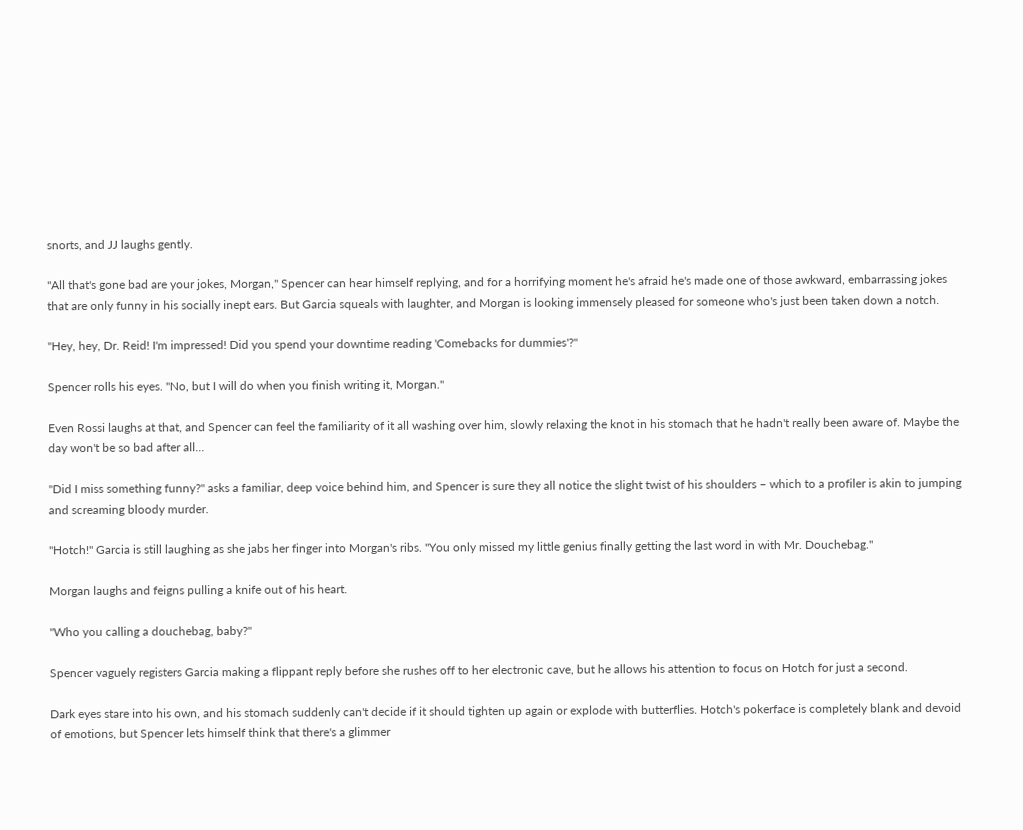snorts, and JJ laughs gently.

"All that's gone bad are your jokes, Morgan," Spencer can hear himself replying, and for a horrifying moment he's afraid he's made one of those awkward, embarrassing jokes that are only funny in his socially inept ears. But Garcia squeals with laughter, and Morgan is looking immensely pleased for someone who's just been taken down a notch.

"Hey, hey, Dr. Reid! I'm impressed! Did you spend your downtime reading 'Comebacks for dummies'?"

Spencer rolls his eyes. "No, but I will do when you finish writing it, Morgan."

Even Rossi laughs at that, and Spencer can feel the familiarity of it all washing over him, slowly relaxing the knot in his stomach that he hadn't really been aware of. Maybe the day won't be so bad after all…

"Did I miss something funny?" asks a familiar, deep voice behind him, and Spencer is sure they all notice the slight twist of his shoulders – which to a profiler is akin to jumping and screaming bloody murder.

"Hotch!" Garcia is still laughing as she jabs her finger into Morgan's ribs. "You only missed my little genius finally getting the last word in with Mr. Douchebag."

Morgan laughs and feigns pulling a knife out of his heart.

"Who you calling a douchebag, baby?"

Spencer vaguely registers Garcia making a flippant reply before she rushes off to her electronic cave, but he allows his attention to focus on Hotch for just a second.

Dark eyes stare into his own, and his stomach suddenly can't decide if it should tighten up again or explode with butterflies. Hotch's pokerface is completely blank and devoid of emotions, but Spencer lets himself think that there's a glimmer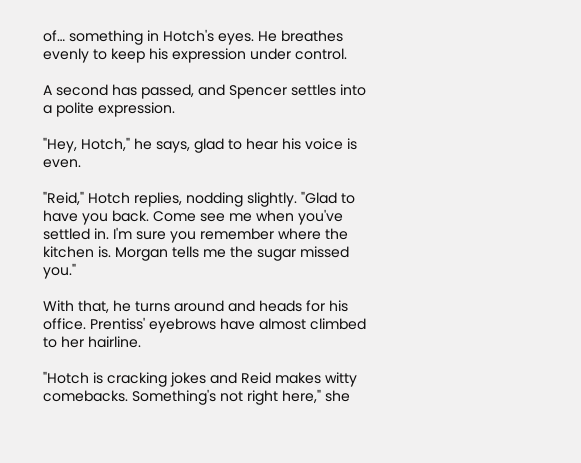of… something in Hotch's eyes. He breathes evenly to keep his expression under control.

A second has passed, and Spencer settles into a polite expression.

"Hey, Hotch," he says, glad to hear his voice is even.

"Reid," Hotch replies, nodding slightly. "Glad to have you back. Come see me when you've settled in. I'm sure you remember where the kitchen is. Morgan tells me the sugar missed you."

With that, he turns around and heads for his office. Prentiss' eyebrows have almost climbed to her hairline.

"Hotch is cracking jokes and Reid makes witty comebacks. Something's not right here," she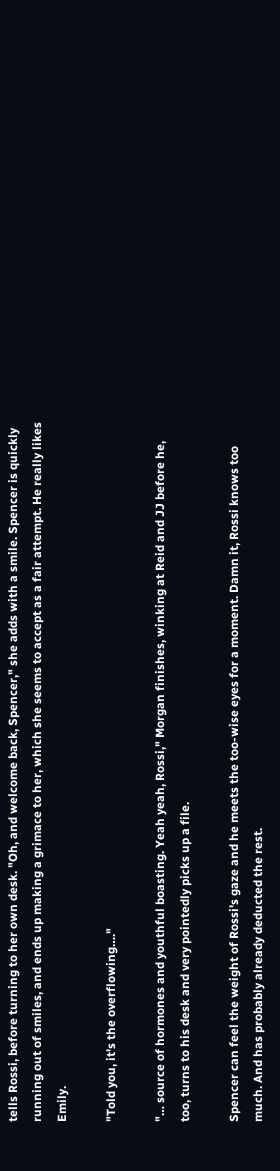tells Rossi, before turning to her own desk. "Oh, and welcome back, Spencer," she adds with a smile. Spencer is quickly running out of smiles, and ends up making a grimace to her, which she seems to accept as a fair attempt. He really likes Emily.

"Told you, it's the overflowing…."

"… source of hormones and youthful boasting. Yeah yeah, Rossi," Morgan finishes, winking at Reid and JJ before he, too, turns to his desk and very pointedly picks up a file.

Spencer can feel the weight of Rossi's gaze and he meets the too-wise eyes for a moment. Damn it, Rossi knows too much. And has probably already deducted the rest.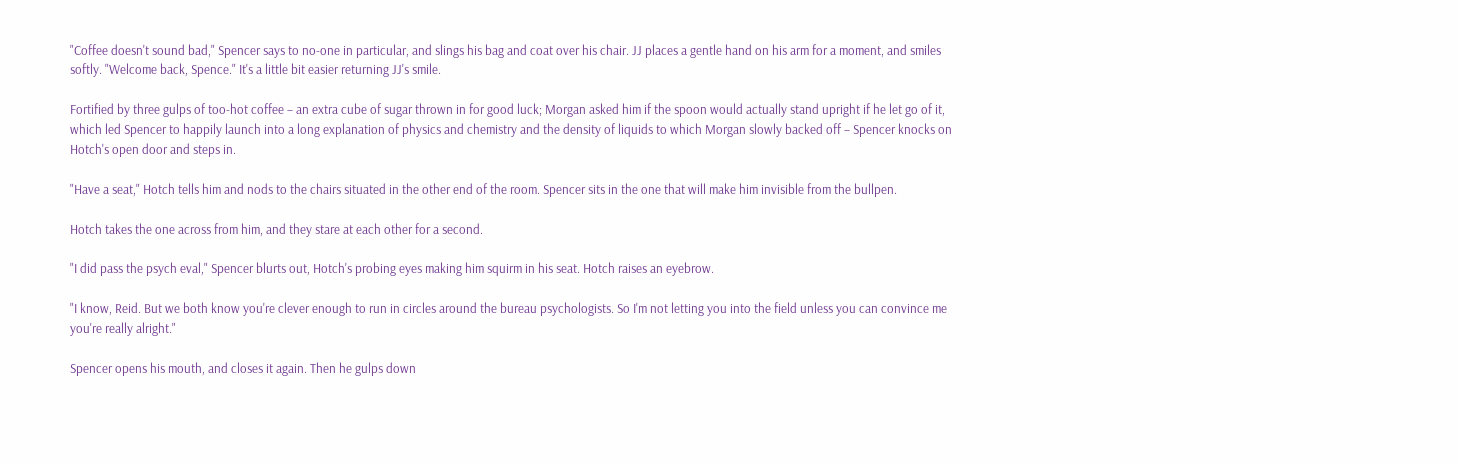"Coffee doesn't sound bad," Spencer says to no-one in particular, and slings his bag and coat over his chair. JJ places a gentle hand on his arm for a moment, and smiles softly. "Welcome back, Spence." It's a little bit easier returning JJ's smile.

Fortified by three gulps of too-hot coffee – an extra cube of sugar thrown in for good luck; Morgan asked him if the spoon would actually stand upright if he let go of it, which led Spencer to happily launch into a long explanation of physics and chemistry and the density of liquids to which Morgan slowly backed off – Spencer knocks on Hotch's open door and steps in.

"Have a seat," Hotch tells him and nods to the chairs situated in the other end of the room. Spencer sits in the one that will make him invisible from the bullpen.

Hotch takes the one across from him, and they stare at each other for a second.

"I did pass the psych eval," Spencer blurts out, Hotch's probing eyes making him squirm in his seat. Hotch raises an eyebrow.

"I know, Reid. But we both know you're clever enough to run in circles around the bureau psychologists. So I'm not letting you into the field unless you can convince me you're really alright."

Spencer opens his mouth, and closes it again. Then he gulps down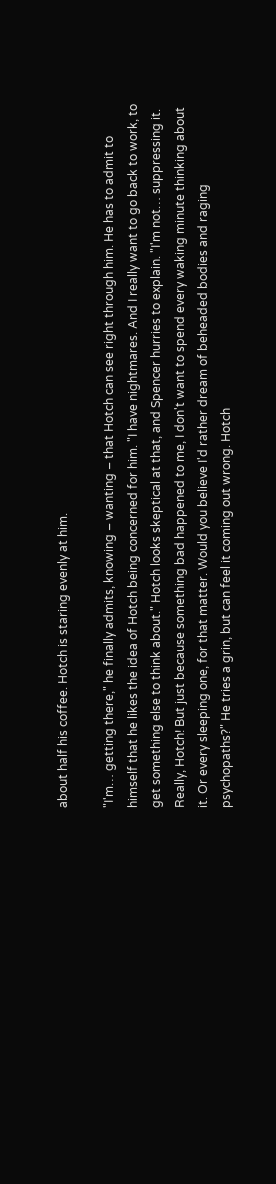about half his coffee. Hotch is staring evenly at him.

"I'm… getting there," he finally admits, knowing – wanting – that Hotch can see right through him. He has to admit to himself that he likes the idea of Hotch being concerned for him. "I have nightmares. And I really want to go back to work, to get something else to think about." Hotch looks skeptical at that, and Spencer hurries to explain. "I'm not… suppressing it. Really, Hotch! But just because something bad happened to me, I don't want to spend every waking minute thinking about it. Or every sleeping one, for that matter. Would you believe I'd rather dream of beheaded bodies and raging psychopaths?" He tries a grin, but can feel it coming out wrong. Hotch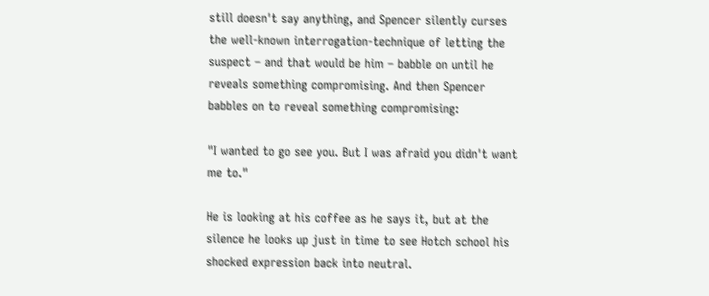still doesn't say anything, and Spencer silently curses the well-known interrogation-technique of letting the suspect – and that would be him – babble on until he reveals something compromising. And then Spencer babbles on to reveal something compromising:

"I wanted to go see you. But I was afraid you didn't want me to."

He is looking at his coffee as he says it, but at the silence he looks up just in time to see Hotch school his shocked expression back into neutral.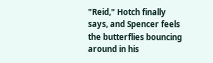"Reid," Hotch finally says, and Spencer feels the butterflies bouncing around in his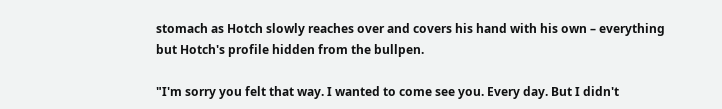stomach as Hotch slowly reaches over and covers his hand with his own – everything but Hotch's profile hidden from the bullpen.

"I'm sorry you felt that way. I wanted to come see you. Every day. But I didn't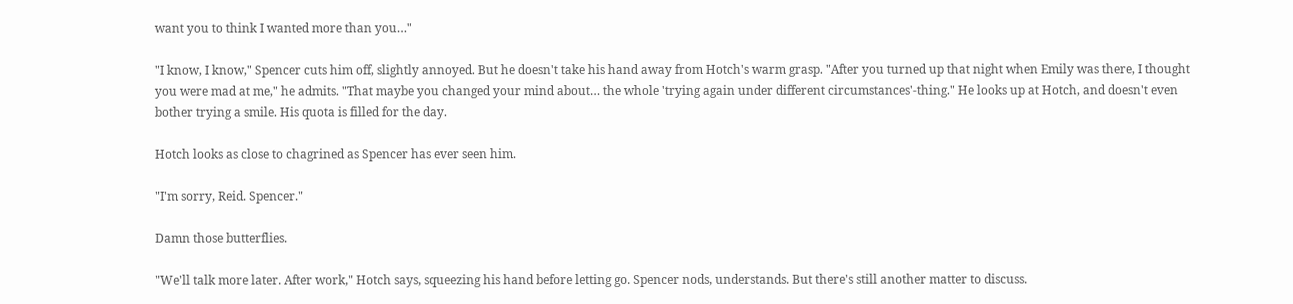want you to think I wanted more than you…"

"I know, I know," Spencer cuts him off, slightly annoyed. But he doesn't take his hand away from Hotch's warm grasp. "After you turned up that night when Emily was there, I thought you were mad at me," he admits. "That maybe you changed your mind about… the whole 'trying again under different circumstances'-thing." He looks up at Hotch, and doesn't even bother trying a smile. His quota is filled for the day.

Hotch looks as close to chagrined as Spencer has ever seen him.

"I'm sorry, Reid. Spencer."

Damn those butterflies.

"We'll talk more later. After work," Hotch says, squeezing his hand before letting go. Spencer nods, understands. But there's still another matter to discuss.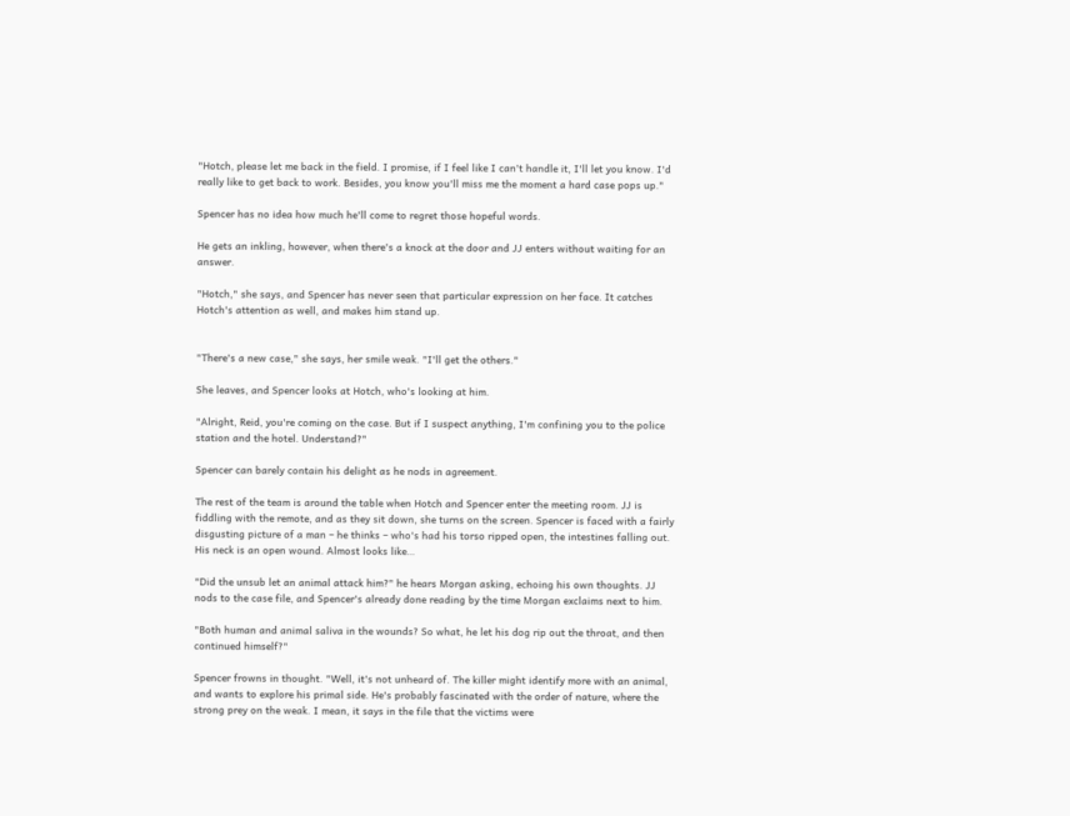"Hotch, please let me back in the field. I promise, if I feel like I can't handle it, I'll let you know. I'd really like to get back to work. Besides, you know you'll miss me the moment a hard case pops up."

Spencer has no idea how much he'll come to regret those hopeful words.

He gets an inkling, however, when there's a knock at the door and JJ enters without waiting for an answer.

"Hotch," she says, and Spencer has never seen that particular expression on her face. It catches Hotch's attention as well, and makes him stand up.


"There's a new case," she says, her smile weak. "I'll get the others."

She leaves, and Spencer looks at Hotch, who's looking at him.

"Alright, Reid, you're coming on the case. But if I suspect anything, I'm confining you to the police station and the hotel. Understand?"

Spencer can barely contain his delight as he nods in agreement.

The rest of the team is around the table when Hotch and Spencer enter the meeting room. JJ is fiddling with the remote, and as they sit down, she turns on the screen. Spencer is faced with a fairly disgusting picture of a man – he thinks – who's had his torso ripped open, the intestines falling out. His neck is an open wound. Almost looks like…

"Did the unsub let an animal attack him?" he hears Morgan asking, echoing his own thoughts. JJ nods to the case file, and Spencer's already done reading by the time Morgan exclaims next to him.

"Both human and animal saliva in the wounds? So what, he let his dog rip out the throat, and then continued himself?"

Spencer frowns in thought. "Well, it's not unheard of. The killer might identify more with an animal, and wants to explore his primal side. He's probably fascinated with the order of nature, where the strong prey on the weak. I mean, it says in the file that the victims were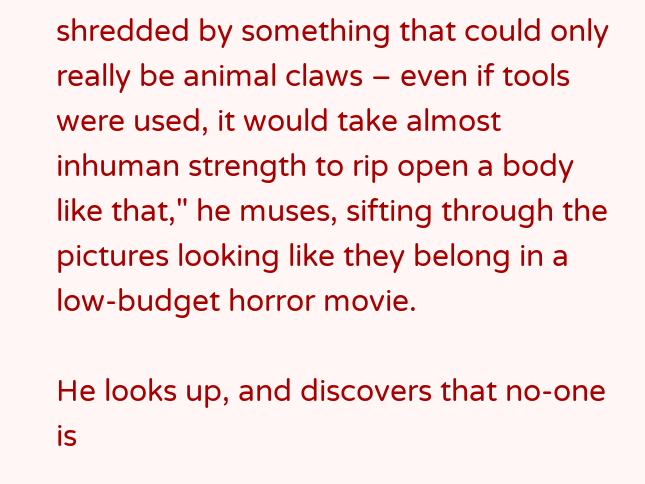shredded by something that could only really be animal claws – even if tools were used, it would take almost inhuman strength to rip open a body like that," he muses, sifting through the pictures looking like they belong in a low-budget horror movie.

He looks up, and discovers that no-one is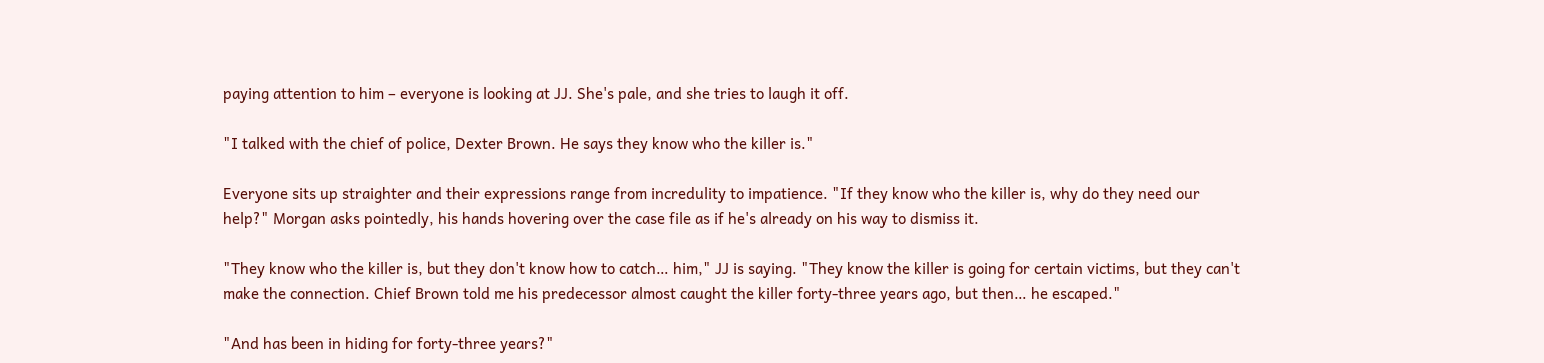paying attention to him – everyone is looking at JJ. She's pale, and she tries to laugh it off.

"I talked with the chief of police, Dexter Brown. He says they know who the killer is."

Everyone sits up straighter and their expressions range from incredulity to impatience. "If they know who the killer is, why do they need our help?" Morgan asks pointedly, his hands hovering over the case file as if he's already on his way to dismiss it.

"They know who the killer is, but they don't know how to catch… him," JJ is saying. "They know the killer is going for certain victims, but they can't make the connection. Chief Brown told me his predecessor almost caught the killer forty-three years ago, but then… he escaped."

"And has been in hiding for forty-three years?"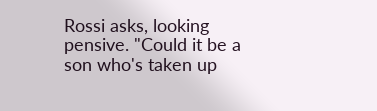Rossi asks, looking pensive. "Could it be a son who's taken up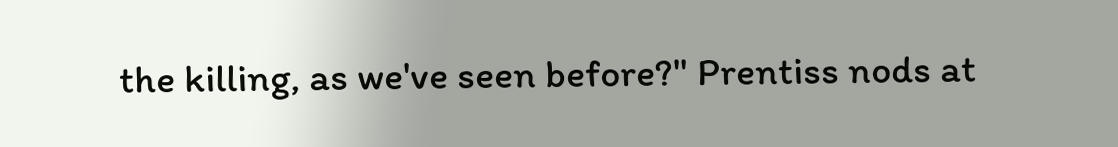the killing, as we've seen before?" Prentiss nods at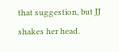that suggestion, but JJ shakes her head.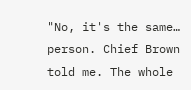"No, it's the same… person. Chief Brown told me. The whole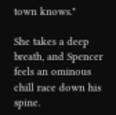town knows."

She takes a deep breath, and Spencer feels an ominous chill race down his spine.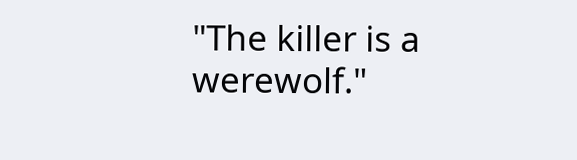"The killer is a werewolf."